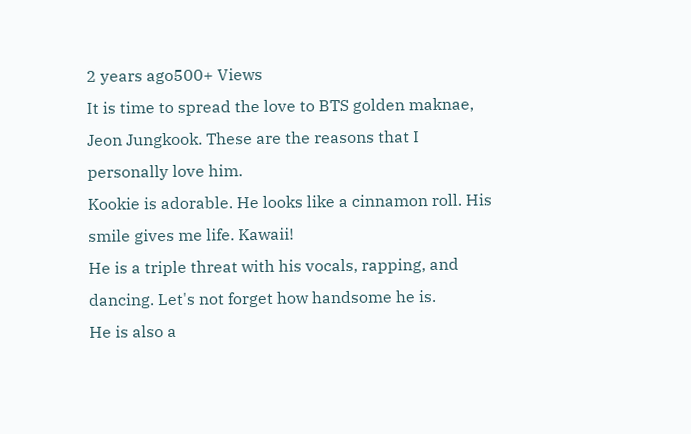2 years ago500+ Views
It is time to spread the love to BTS golden maknae, Jeon Jungkook. These are the reasons that I personally love him.
Kookie is adorable. He looks like a cinnamon roll. His smile gives me life. Kawaii!
He is a triple threat with his vocals, rapping, and dancing. Let's not forget how handsome he is.
He is also a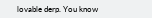lovable derp. You know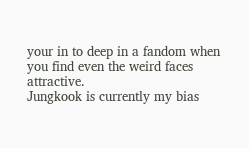your in to deep in a fandom when you find even the weird faces attractive.
Jungkook is currently my bias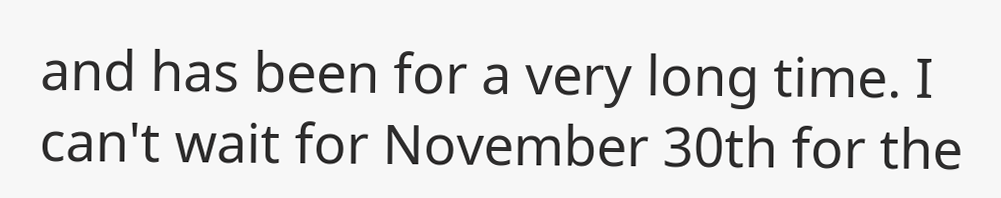and has been for a very long time. I can't wait for November 30th for the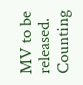MV to be released. Counting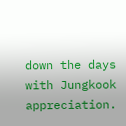down the days with Jungkook appreciation.